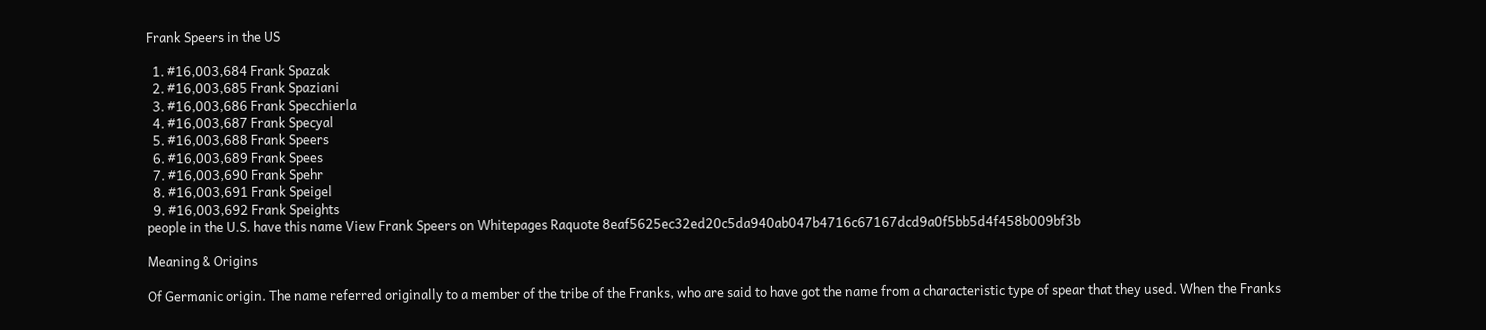Frank Speers in the US

  1. #16,003,684 Frank Spazak
  2. #16,003,685 Frank Spaziani
  3. #16,003,686 Frank Specchierla
  4. #16,003,687 Frank Specyal
  5. #16,003,688 Frank Speers
  6. #16,003,689 Frank Spees
  7. #16,003,690 Frank Spehr
  8. #16,003,691 Frank Speigel
  9. #16,003,692 Frank Speights
people in the U.S. have this name View Frank Speers on Whitepages Raquote 8eaf5625ec32ed20c5da940ab047b4716c67167dcd9a0f5bb5d4f458b009bf3b

Meaning & Origins

Of Germanic origin. The name referred originally to a member of the tribe of the Franks, who are said to have got the name from a characteristic type of spear that they used. When the Franks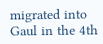migrated into Gaul in the 4th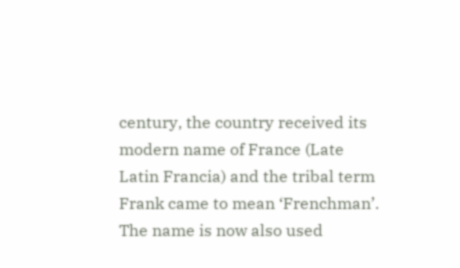century, the country received its modern name of France (Late Latin Francia) and the tribal term Frank came to mean ‘Frenchman’. The name is now also used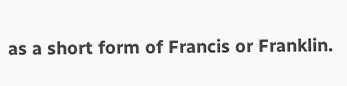as a short form of Francis or Franklin.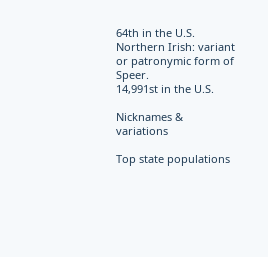64th in the U.S.
Northern Irish: variant or patronymic form of Speer.
14,991st in the U.S.

Nicknames & variations

Top state populations